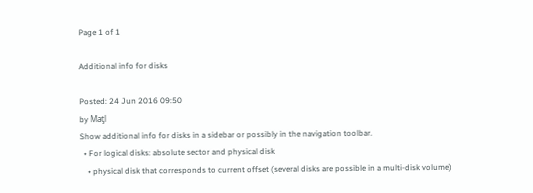Page 1 of 1

Additional info for disks

Posted: 24 Jun 2016 09:50
by Maƫl
Show additional info for disks in a sidebar or possibly in the navigation toolbar.
  • For logical disks: absolute sector and physical disk
    • physical disk that corresponds to current offset (several disks are possible in a multi-disk volume)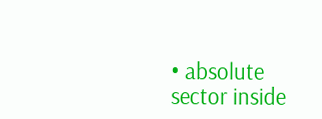• absolute sector inside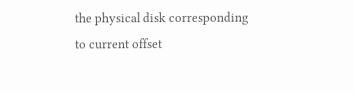the physical disk corresponding to current offset